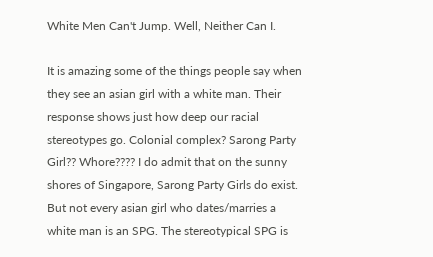White Men Can't Jump. Well, Neither Can I.

It is amazing some of the things people say when they see an asian girl with a white man. Their response shows just how deep our racial stereotypes go. Colonial complex? Sarong Party Girl?? Whore???? I do admit that on the sunny shores of Singapore, Sarong Party Girls do exist. But not every asian girl who dates/marries a white man is an SPG. The stereotypical SPG is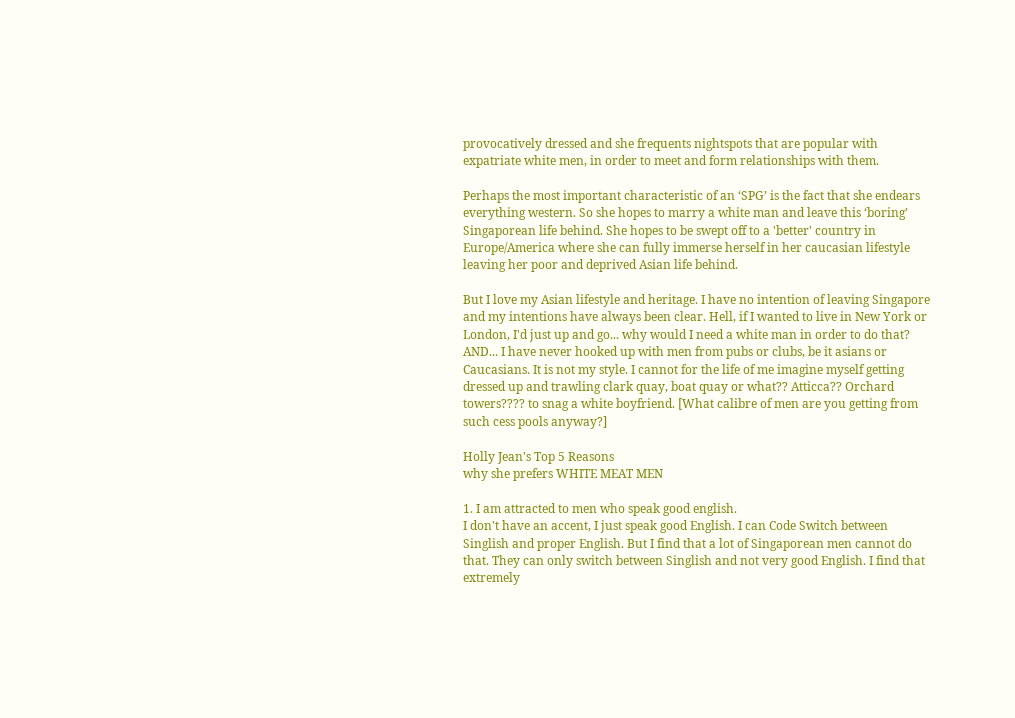provocatively dressed and she frequents nightspots that are popular with expatriate white men, in order to meet and form relationships with them.

Perhaps the most important characteristic of an ‘SPG’ is the fact that she endears everything western. So she hopes to marry a white man and leave this ‘boring’ Singaporean life behind. She hopes to be swept off to a 'better' country in Europe/America where she can fully immerse herself in her caucasian lifestyle leaving her poor and deprived Asian life behind.

But I love my Asian lifestyle and heritage. I have no intention of leaving Singapore and my intentions have always been clear. Hell, if I wanted to live in New York or London, I'd just up and go... why would I need a white man in order to do that?
AND... I have never hooked up with men from pubs or clubs, be it asians or Caucasians. It is not my style. I cannot for the life of me imagine myself getting dressed up and trawling clark quay, boat quay or what?? Atticca?? Orchard towers???? to snag a white boyfriend. [What calibre of men are you getting from such cess pools anyway?]

Holly Jean's Top 5 Reasons
why she prefers WHITE MEAT MEN

1. I am attracted to men who speak good english.
I don't have an accent, I just speak good English. I can Code Switch between Singlish and proper English. But I find that a lot of Singaporean men cannot do that. They can only switch between Singlish and not very good English. I find that extremely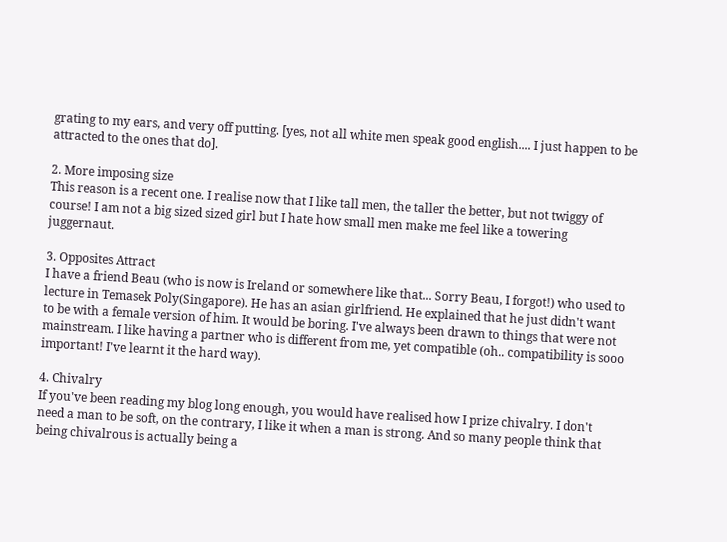grating to my ears, and very off putting. [yes, not all white men speak good english.... I just happen to be attracted to the ones that do].

2. More imposing size
This reason is a recent one. I realise now that I like tall men, the taller the better, but not twiggy of course! I am not a big sized sized girl but I hate how small men make me feel like a towering juggernaut.

3. Opposites Attract
I have a friend Beau (who is now is Ireland or somewhere like that... Sorry Beau, I forgot!) who used to lecture in Temasek Poly(Singapore). He has an asian girlfriend. He explained that he just didn't want to be with a female version of him. It would be boring. I've always been drawn to things that were not mainstream. I like having a partner who is different from me, yet compatible (oh.. compatibility is sooo important! I've learnt it the hard way).

4. Chivalry
If you've been reading my blog long enough, you would have realised how I prize chivalry. I don't need a man to be soft, on the contrary, I like it when a man is strong. And so many people think that being chivalrous is actually being a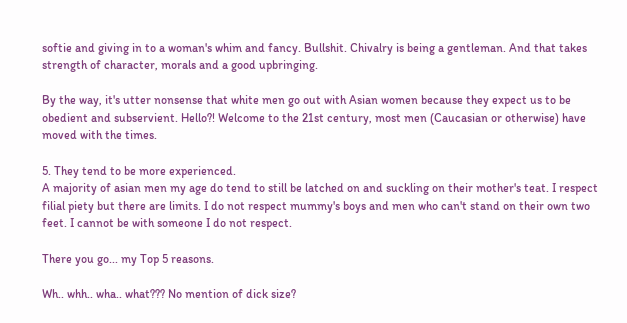softie and giving in to a woman's whim and fancy. Bullshit. Chivalry is being a gentleman. And that takes strength of character, morals and a good upbringing.

By the way, it's utter nonsense that white men go out with Asian women because they expect us to be obedient and subservient. Hello?! Welcome to the 21st century, most men (Caucasian or otherwise) have moved with the times.

5. They tend to be more experienced.
A majority of asian men my age do tend to still be latched on and suckling on their mother's teat. I respect filial piety but there are limits. I do not respect mummy's boys and men who can't stand on their own two feet. I cannot be with someone I do not respect.

There you go... my Top 5 reasons.

Wh.. whh.. wha.. what??? No mention of dick size?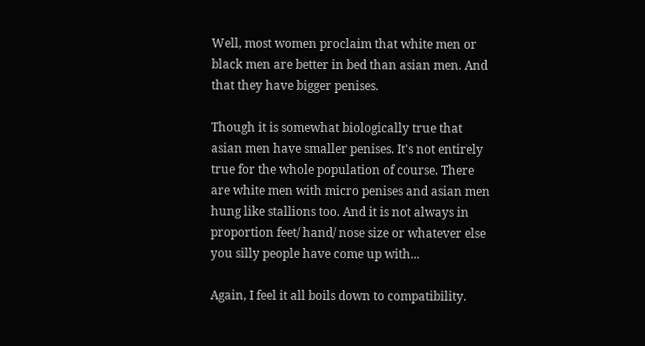Well, most women proclaim that white men or black men are better in bed than asian men. And that they have bigger penises.

Though it is somewhat biologically true that asian men have smaller penises. It's not entirely true for the whole population of course. There are white men with micro penises and asian men hung like stallions too. And it is not always in proportion feet/ hand/ nose size or whatever else you silly people have come up with...

Again, I feel it all boils down to compatibility.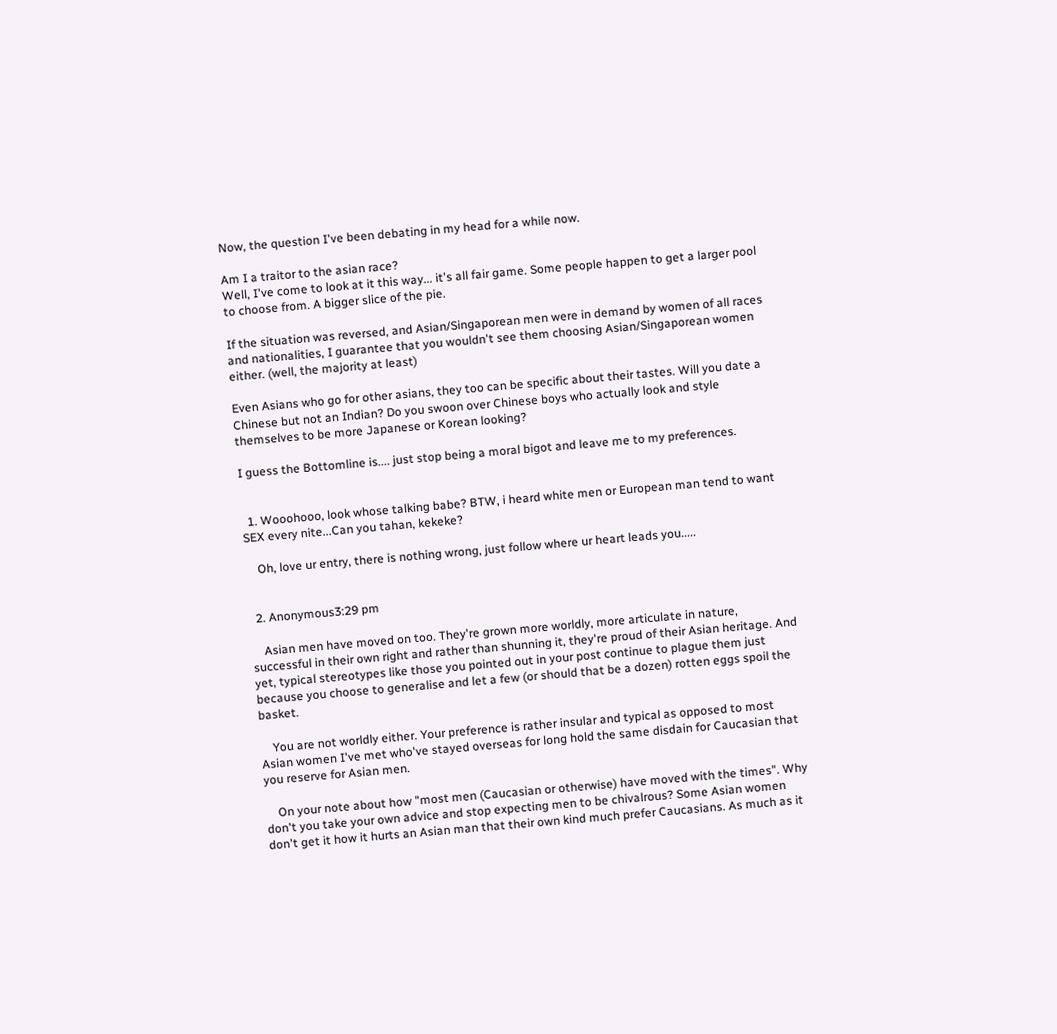Now, the question I've been debating in my head for a while now.

Am I a traitor to the asian race?
Well, I've come to look at it this way... it's all fair game. Some people happen to get a larger pool to choose from. A bigger slice of the pie.

If the situation was reversed, and Asian/Singaporean men were in demand by women of all races and nationalities, I guarantee that you wouldn't see them choosing Asian/Singaporean women either. (well, the majority at least)

Even Asians who go for other asians, they too can be specific about their tastes. Will you date a Chinese but not an Indian? Do you swoon over Chinese boys who actually look and style themselves to be more Japanese or Korean looking?

I guess the Bottomline is.... just stop being a moral bigot and leave me to my preferences.


  1. Wooohooo, look whose talking babe? BTW, i heard white men or European man tend to want SEX every nite...Can you tahan, kekeke?

    Oh, love ur entry, there is nothing wrong, just follow where ur heart leads you.....


  2. Anonymous3:29 pm

    Asian men have moved on too. They're grown more worldly, more articulate in nature, successful in their own right and rather than shunning it, they're proud of their Asian heritage. And yet, typical stereotypes like those you pointed out in your post continue to plague them just because you choose to generalise and let a few (or should that be a dozen) rotten eggs spoil the basket.

    You are not worldly either. Your preference is rather insular and typical as opposed to most Asian women I've met who've stayed overseas for long hold the same disdain for Caucasian that you reserve for Asian men.

    On your note about how "most men (Caucasian or otherwise) have moved with the times". Why don't you take your own advice and stop expecting men to be chivalrous? Some Asian women don't get it how it hurts an Asian man that their own kind much prefer Caucasians. As much as it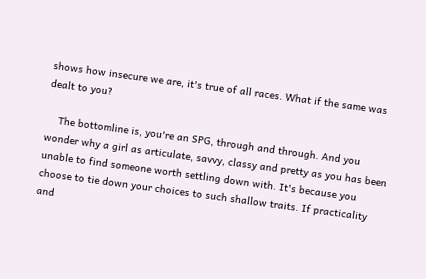shows how insecure we are, it's true of all races. What if the same was dealt to you?

    The bottomline is, you're an SPG, through and through. And you wonder why a girl as articulate, savvy, classy and pretty as you has been unable to find someone worth settling down with. It's because you choose to tie down your choices to such shallow traits. If practicality and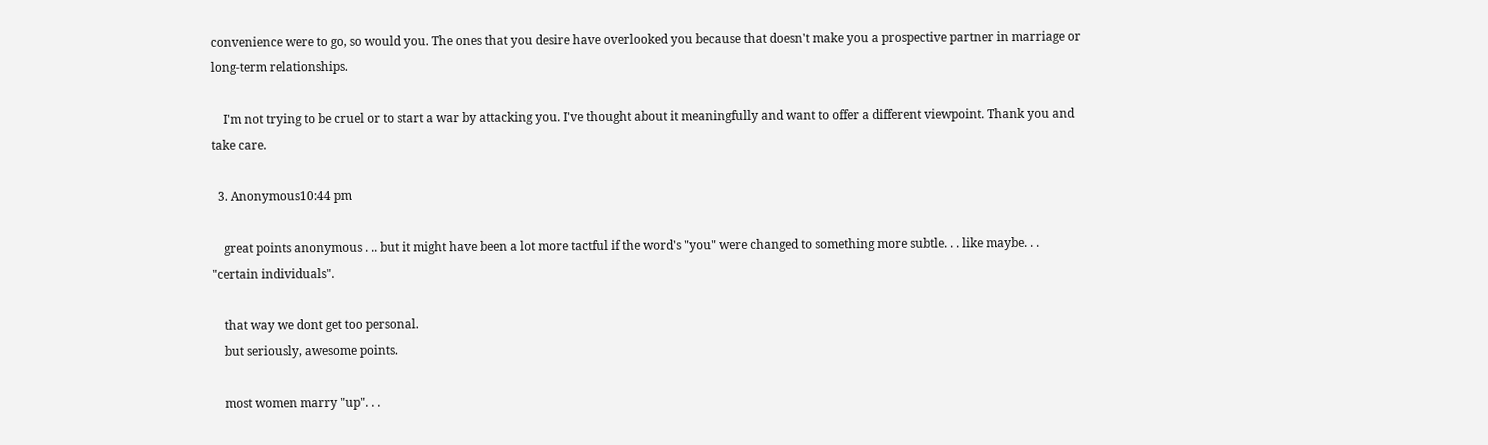convenience were to go, so would you. The ones that you desire have overlooked you because that doesn't make you a prospective partner in marriage or long-term relationships.

    I'm not trying to be cruel or to start a war by attacking you. I've thought about it meaningfully and want to offer a different viewpoint. Thank you and take care.

  3. Anonymous10:44 pm

    great points anonymous . .. but it might have been a lot more tactful if the word's "you" were changed to something more subtle. . . like maybe. . . "certain individuals".

    that way we dont get too personal.
    but seriously, awesome points.

    most women marry "up". . .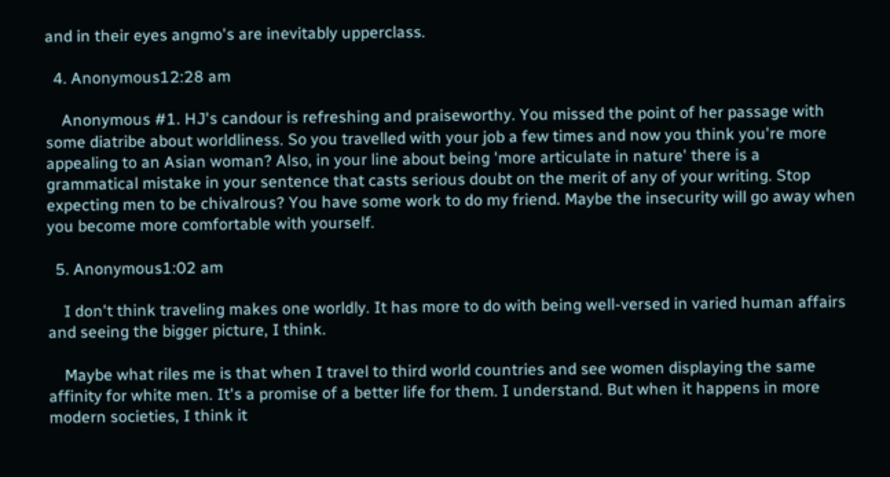and in their eyes angmo's are inevitably upperclass.

  4. Anonymous12:28 am

    Anonymous #1. HJ's candour is refreshing and praiseworthy. You missed the point of her passage with some diatribe about worldliness. So you travelled with your job a few times and now you think you're more appealing to an Asian woman? Also, in your line about being 'more articulate in nature' there is a grammatical mistake in your sentence that casts serious doubt on the merit of any of your writing. Stop expecting men to be chivalrous? You have some work to do my friend. Maybe the insecurity will go away when you become more comfortable with yourself.

  5. Anonymous1:02 am

    I don't think traveling makes one worldly. It has more to do with being well-versed in varied human affairs and seeing the bigger picture, I think.

    Maybe what riles me is that when I travel to third world countries and see women displaying the same affinity for white men. It's a promise of a better life for them. I understand. But when it happens in more modern societies, I think it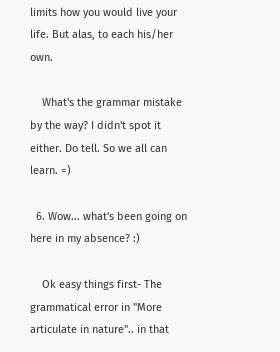limits how you would live your life. But alas, to each his/her own.

    What's the grammar mistake by the way? I didn't spot it either. Do tell. So we all can learn. =)

  6. Wow... what's been going on here in my absence? :)

    Ok easy things first- The grammatical error in "More articulate in nature".. in that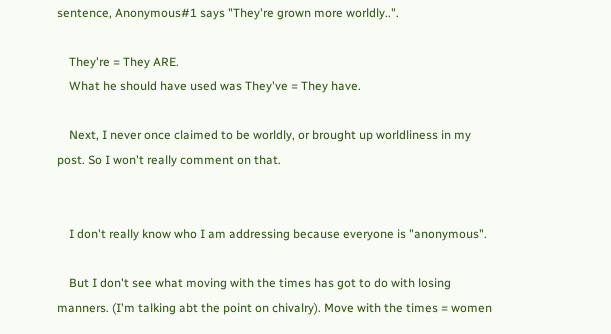sentence, Anonymous#1 says "They're grown more worldly..".

    They're = They ARE.
    What he should have used was They've = They have.

    Next, I never once claimed to be worldly, or brought up worldliness in my post. So I won't really comment on that.


    I don't really know who I am addressing because everyone is "anonymous".

    But I don't see what moving with the times has got to do with losing manners. (I'm talking abt the point on chivalry). Move with the times = women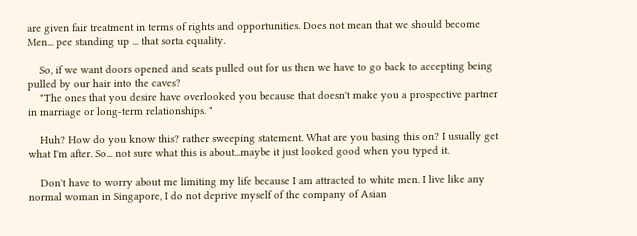are given fair treatment in terms of rights and opportunities. Does not mean that we should become Men... pee standing up ... that sorta equality.

    So, if we want doors opened and seats pulled out for us then we have to go back to accepting being pulled by our hair into the caves?
    "The ones that you desire have overlooked you because that doesn't make you a prospective partner in marriage or long-term relationships. "

    Huh? How do you know this? rather sweeping statement. What are you basing this on? I usually get what I'm after. So... not sure what this is about...maybe it just looked good when you typed it.

    Don't have to worry about me limiting my life because I am attracted to white men. I live like any normal woman in Singapore, I do not deprive myself of the company of Asian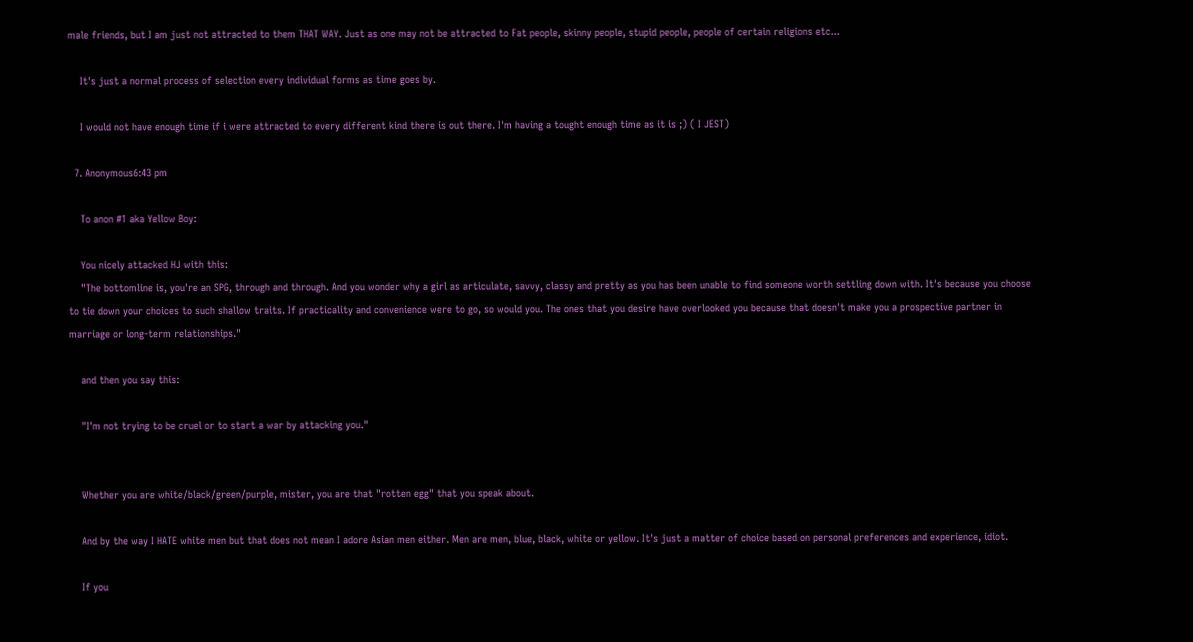male friends, but I am just not attracted to them THAT WAY. Just as one may not be attracted to Fat people, skinny people, stupid people, people of certain religions etc...

    It's just a normal process of selection every individual forms as time goes by.

    I would not have enough time if i were attracted to every different kind there is out there. I'm having a tought enough time as it is ;) ( I JEST)

  7. Anonymous6:43 pm

    To anon #1 aka Yellow Boy:

    You nicely attacked HJ with this:
    "The bottomline is, you're an SPG, through and through. And you wonder why a girl as articulate, savvy, classy and pretty as you has been unable to find someone worth settling down with. It's because you choose to tie down your choices to such shallow traits. If practicality and convenience were to go, so would you. The ones that you desire have overlooked you because that doesn't make you a prospective partner in marriage or long-term relationships."

    and then you say this:

    "I'm not trying to be cruel or to start a war by attacking you."


    Whether you are white/black/green/purple, mister, you are that "rotten egg" that you speak about.

    And by the way I HATE white men but that does not mean I adore Asian men either. Men are men, blue, black, white or yellow. It's just a matter of choice based on personal preferences and experience, idiot.

    If you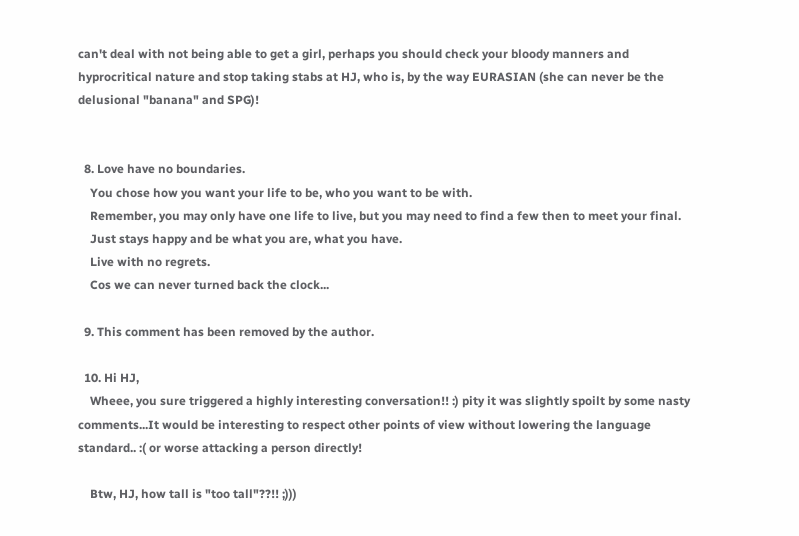can't deal with not being able to get a girl, perhaps you should check your bloody manners and hyprocritical nature and stop taking stabs at HJ, who is, by the way EURASIAN (she can never be the delusional "banana" and SPG)!


  8. Love have no boundaries.
    You chose how you want your life to be, who you want to be with.
    Remember, you may only have one life to live, but you may need to find a few then to meet your final.
    Just stays happy and be what you are, what you have.
    Live with no regrets.
    Cos we can never turned back the clock...

  9. This comment has been removed by the author.

  10. Hi HJ,
    Wheee, you sure triggered a highly interesting conversation!! :) pity it was slightly spoilt by some nasty comments...It would be interesting to respect other points of view without lowering the language standard.. :( or worse attacking a person directly!

    Btw, HJ, how tall is "too tall"??!! ;)))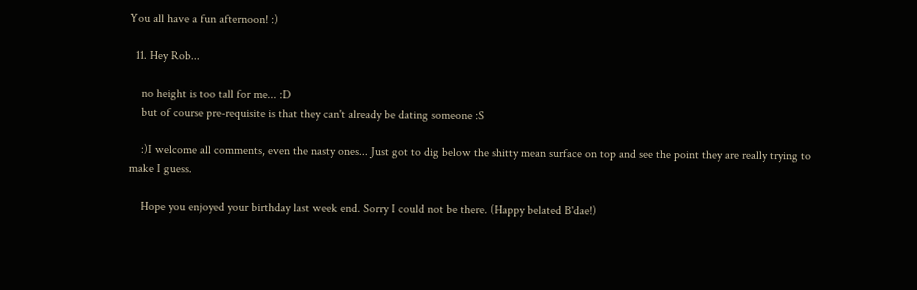You all have a fun afternoon! :)

  11. Hey Rob...

    no height is too tall for me... :D
    but of course pre-requisite is that they can't already be dating someone :S

    :)I welcome all comments, even the nasty ones... Just got to dig below the shitty mean surface on top and see the point they are really trying to make I guess.

    Hope you enjoyed your birthday last week end. Sorry I could not be there. (Happy belated B'dae!)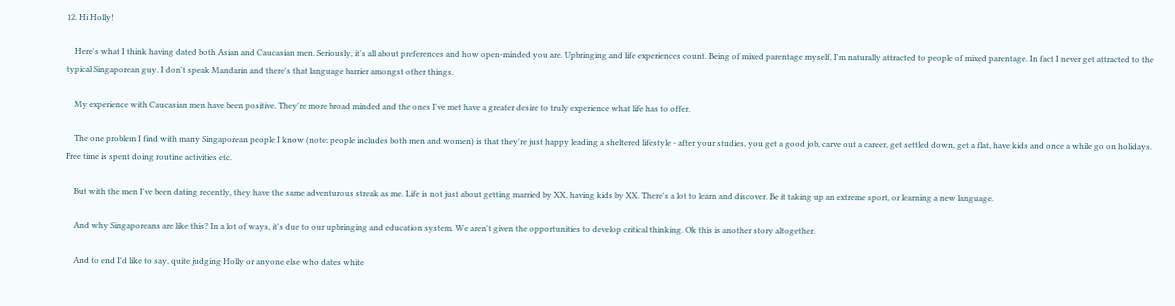12. Hi Holly!

    Here's what I think having dated both Asian and Caucasian men. Seriously, it's all about preferences and how open-minded you are. Upbringing and life experiences count. Being of mixed parentage myself, I'm naturally attracted to people of mixed parentage. In fact I never get attracted to the typical Singaporean guy. I don't speak Mandarin and there's that language barrier amongst other things.

    My experience with Caucasian men have been positive. They're more broad minded and the ones I've met have a greater desire to truly experience what life has to offer.

    The one problem I find with many Singaporean people I know (note: people includes both men and women) is that they're just happy leading a sheltered lifestyle - after your studies, you get a good job, carve out a career, get settled down, get a flat, have kids and once a while go on holidays. Free time is spent doing routine activities etc.

    But with the men I've been dating recently, they have the same adventurous streak as me. Life is not just about getting married by XX, having kids by XX. There's a lot to learn and discover. Be it taking up an extreme sport, or learning a new language.

    And why Singaporeans are like this? In a lot of ways, it's due to our upbringing and education system. We aren't given the opportunities to develop critical thinking. Ok this is another story altogether.

    And to end I'd like to say, quite judging Holly or anyone else who dates white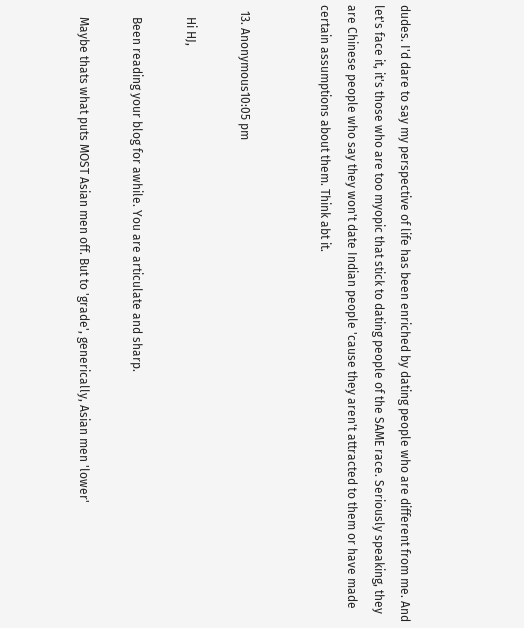dudes. I'd dare to say my perspective of life has been enriched by dating people who are different from me. And let's face it, it's those who are too myopic that stick to dating people of the SAME race. Seriously speaking, they are Chinese people who say they won't date Indian people 'cause they aren't attracted to them or have made certain assumptions about them. Think abt it.


  13. Anonymous10:05 pm

    Hi HJ,

    Been reading your blog for awhile. You are articulate and sharp.

    Maybe thats what puts MOST Asian men off. But to 'grade', generically, Asian men 'lower'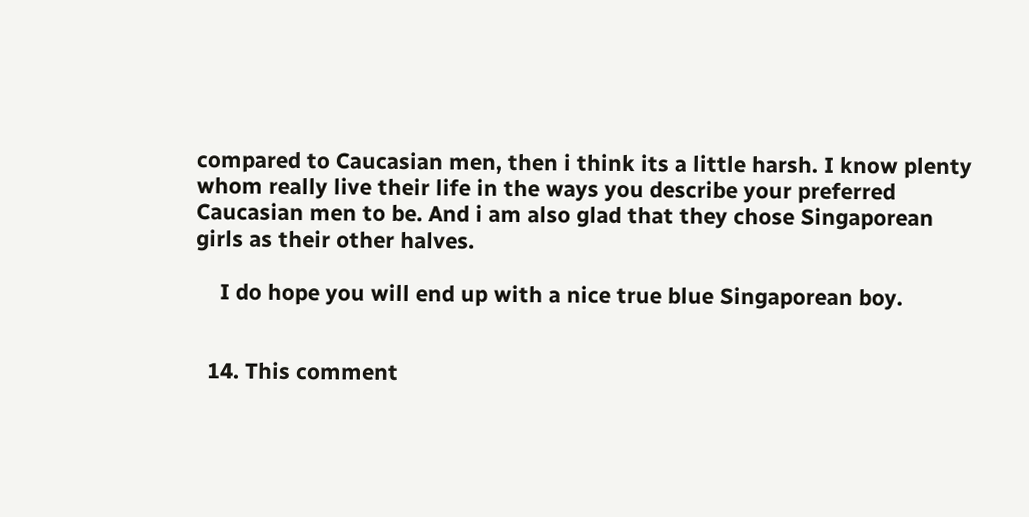compared to Caucasian men, then i think its a little harsh. I know plenty whom really live their life in the ways you describe your preferred Caucasian men to be. And i am also glad that they chose Singaporean girls as their other halves.

    I do hope you will end up with a nice true blue Singaporean boy.


  14. This comment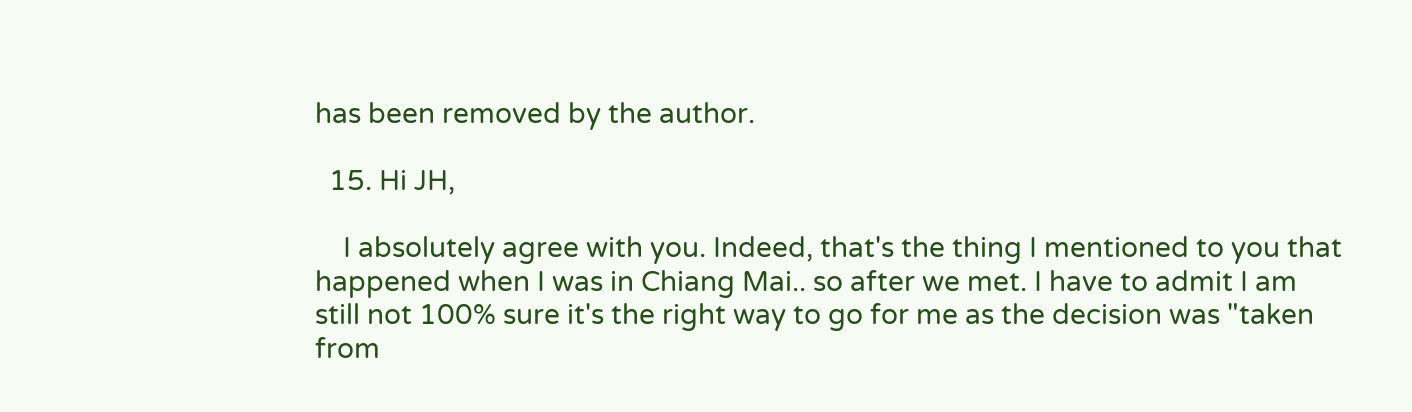has been removed by the author.

  15. Hi JH,

    I absolutely agree with you. Indeed, that's the thing I mentioned to you that happened when I was in Chiang Mai.. so after we met. I have to admit I am still not 100% sure it's the right way to go for me as the decision was "taken from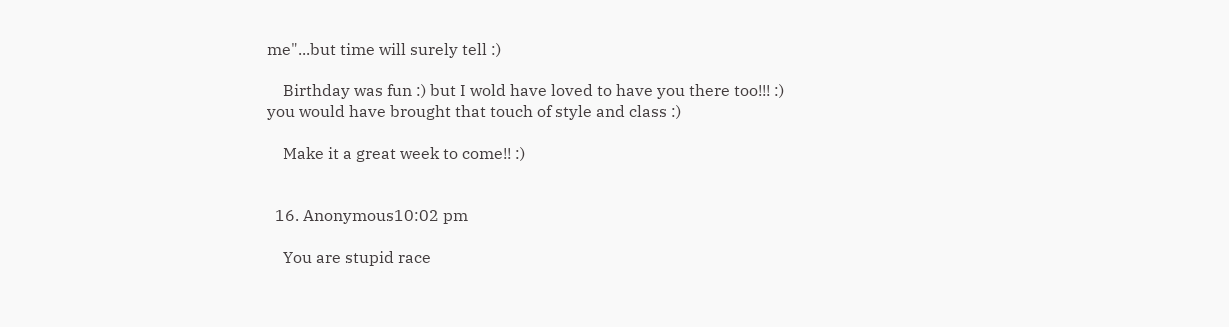me"...but time will surely tell :)

    Birthday was fun :) but I wold have loved to have you there too!!! :) you would have brought that touch of style and class :)

    Make it a great week to come!! :)


  16. Anonymous10:02 pm

    You are stupid race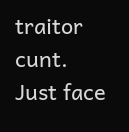traitor cunt. Just face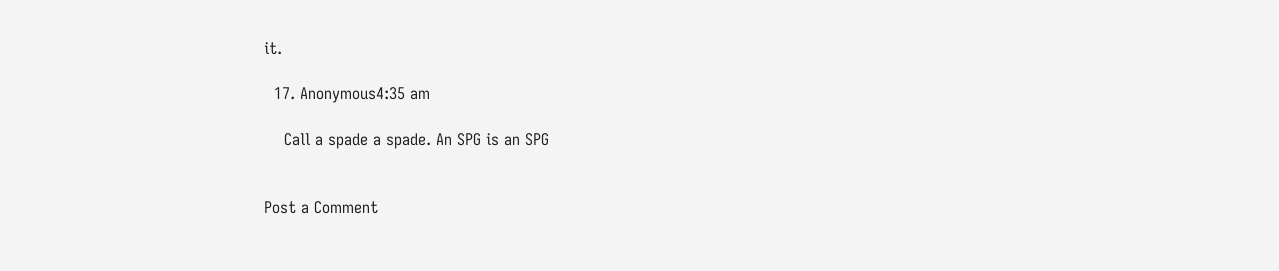it.

  17. Anonymous4:35 am

    Call a spade a spade. An SPG is an SPG


Post a Comment